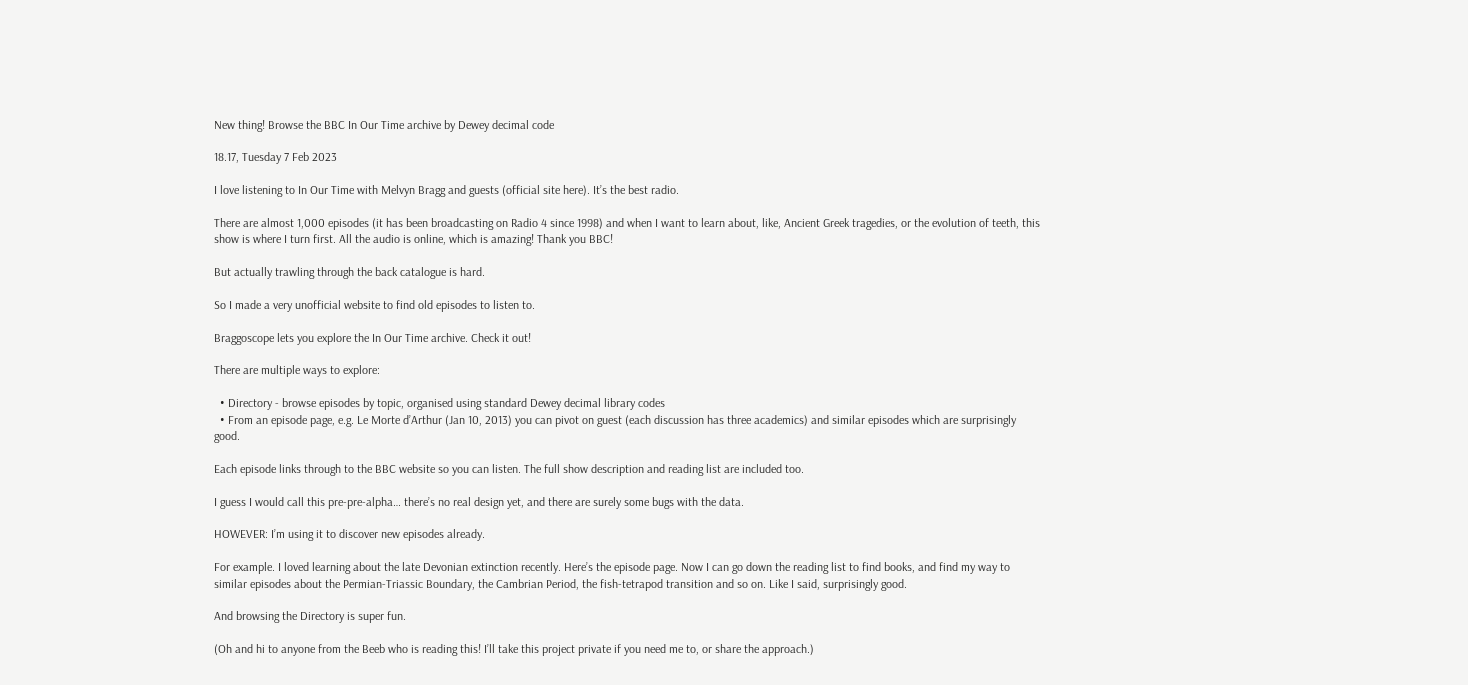New thing! Browse the BBC In Our Time archive by Dewey decimal code

18.17, Tuesday 7 Feb 2023

I love listening to In Our Time with Melvyn Bragg and guests (official site here). It’s the best radio.

There are almost 1,000 episodes (it has been broadcasting on Radio 4 since 1998) and when I want to learn about, like, Ancient Greek tragedies, or the evolution of teeth, this show is where I turn first. All the audio is online, which is amazing! Thank you BBC!

But actually trawling through the back catalogue is hard.

So I made a very unofficial website to find old episodes to listen to.

Braggoscope lets you explore the In Our Time archive. Check it out!

There are multiple ways to explore:

  • Directory - browse episodes by topic, organised using standard Dewey decimal library codes
  • From an episode page, e.g. Le Morte d’Arthur (Jan 10, 2013) you can pivot on guest (each discussion has three academics) and similar episodes which are surprisingly good.

Each episode links through to the BBC website so you can listen. The full show description and reading list are included too.

I guess I would call this pre-pre-alpha… there’s no real design yet, and there are surely some bugs with the data.

HOWEVER: I’m using it to discover new episodes already.

For example. I loved learning about the late Devonian extinction recently. Here’s the episode page. Now I can go down the reading list to find books, and find my way to similar episodes about the Permian-Triassic Boundary, the Cambrian Period, the fish-tetrapod transition and so on. Like I said, surprisingly good.

And browsing the Directory is super fun.

(Oh and hi to anyone from the Beeb who is reading this! I’ll take this project private if you need me to, or share the approach.)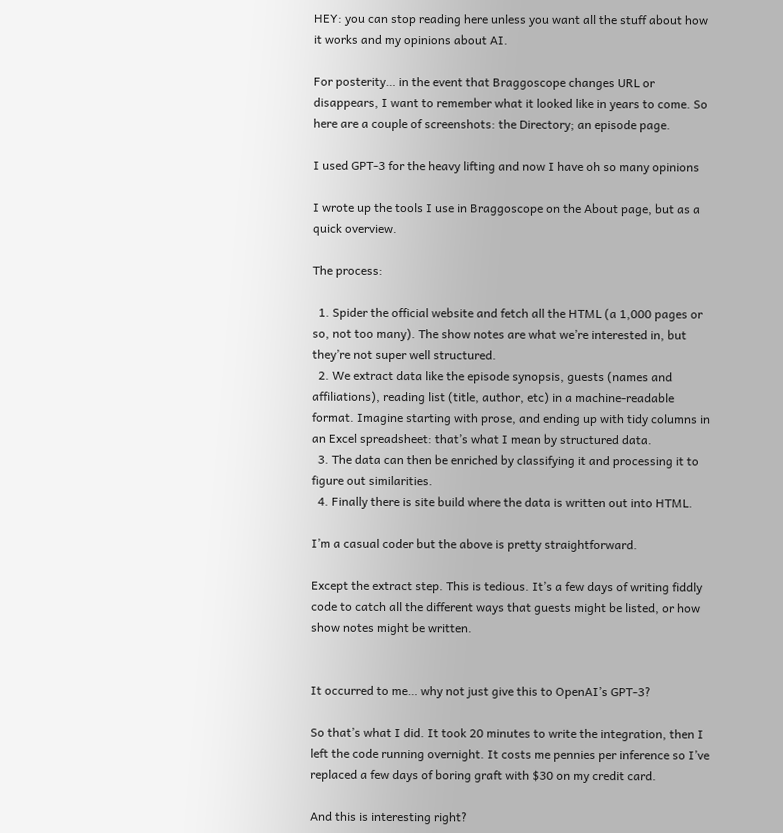HEY: you can stop reading here unless you want all the stuff about how it works and my opinions about AI.

For posterity… in the event that Braggoscope changes URL or disappears, I want to remember what it looked like in years to come. So here are a couple of screenshots: the Directory; an episode page.

I used GPT-3 for the heavy lifting and now I have oh so many opinions

I wrote up the tools I use in Braggoscope on the About page, but as a quick overview.

The process:

  1. Spider the official website and fetch all the HTML (a 1,000 pages or so, not too many). The show notes are what we’re interested in, but they’re not super well structured.
  2. We extract data like the episode synopsis, guests (names and affiliations), reading list (title, author, etc) in a machine-readable format. Imagine starting with prose, and ending up with tidy columns in an Excel spreadsheet: that’s what I mean by structured data.
  3. The data can then be enriched by classifying it and processing it to figure out similarities.
  4. Finally there is site build where the data is written out into HTML.

I’m a casual coder but the above is pretty straightforward.

Except the extract step. This is tedious. It’s a few days of writing fiddly code to catch all the different ways that guests might be listed, or how show notes might be written.


It occurred to me… why not just give this to OpenAI’s GPT-3?

So that’s what I did. It took 20 minutes to write the integration, then I left the code running overnight. It costs me pennies per inference so I’ve replaced a few days of boring graft with $30 on my credit card.

And this is interesting right?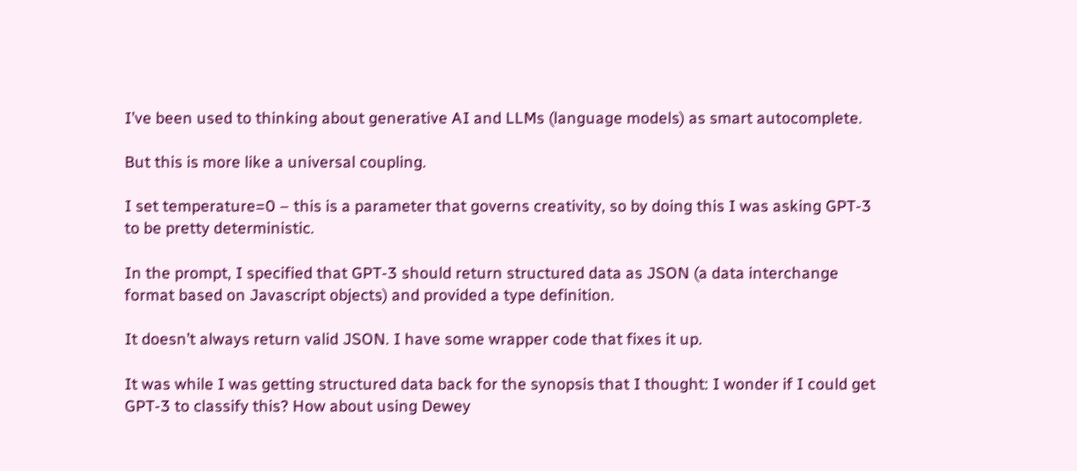I’ve been used to thinking about generative AI and LLMs (language models) as smart autocomplete.

But this is more like a universal coupling.

I set temperature=0 – this is a parameter that governs creativity, so by doing this I was asking GPT-3 to be pretty deterministic.

In the prompt, I specified that GPT-3 should return structured data as JSON (a data interchange format based on Javascript objects) and provided a type definition.

It doesn’t always return valid JSON. I have some wrapper code that fixes it up.

It was while I was getting structured data back for the synopsis that I thought: I wonder if I could get GPT-3 to classify this? How about using Dewey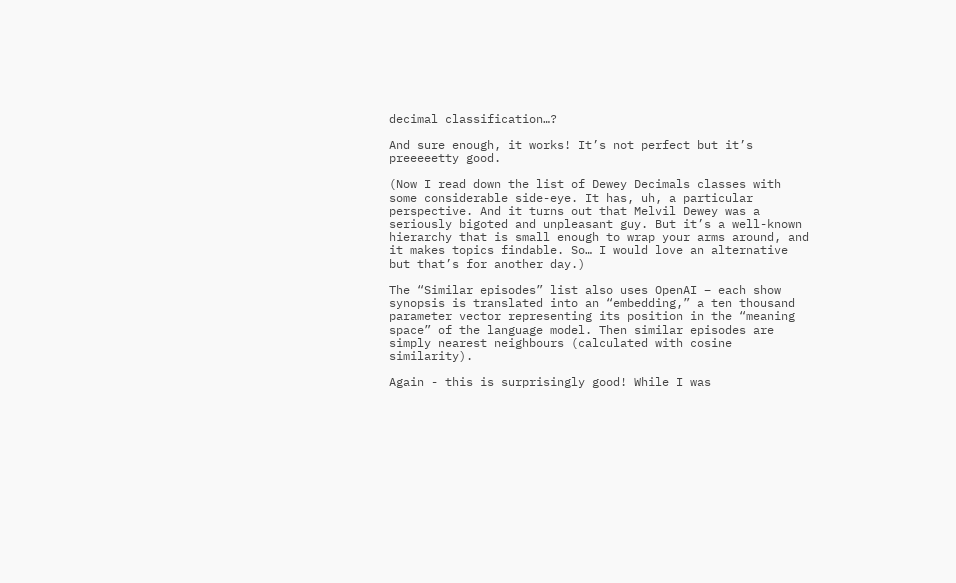decimal classification…?

And sure enough, it works! It’s not perfect but it’s preeeeetty good.

(Now I read down the list of Dewey Decimals classes with some considerable side-eye. It has, uh, a particular perspective. And it turns out that Melvil Dewey was a seriously bigoted and unpleasant guy. But it’s a well-known hierarchy that is small enough to wrap your arms around, and it makes topics findable. So… I would love an alternative but that’s for another day.)

The “Similar episodes” list also uses OpenAI – each show synopsis is translated into an “embedding,” a ten thousand parameter vector representing its position in the “meaning space” of the language model. Then similar episodes are simply nearest neighbours (calculated with cosine similarity).

Again - this is surprisingly good! While I was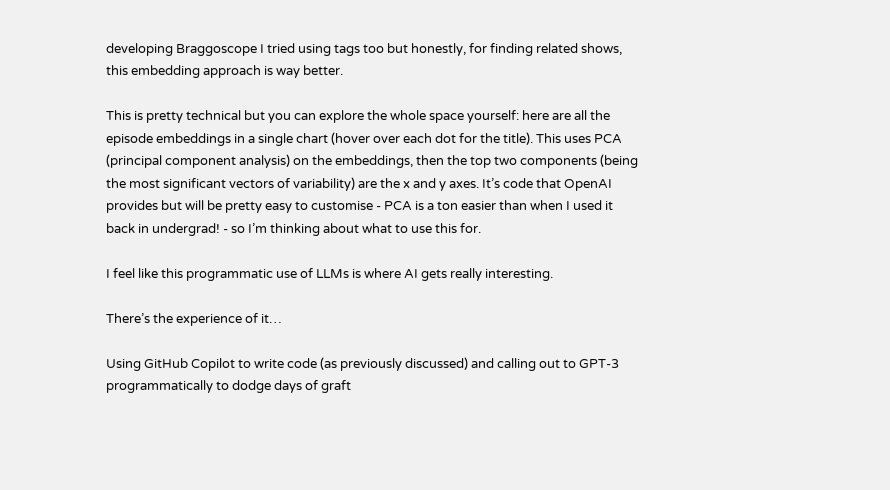developing Braggoscope I tried using tags too but honestly, for finding related shows, this embedding approach is way better.

This is pretty technical but you can explore the whole space yourself: here are all the episode embeddings in a single chart (hover over each dot for the title). This uses PCA (principal component analysis) on the embeddings, then the top two components (being the most significant vectors of variability) are the x and y axes. It’s code that OpenAI provides but will be pretty easy to customise - PCA is a ton easier than when I used it back in undergrad! - so I’m thinking about what to use this for.

I feel like this programmatic use of LLMs is where AI gets really interesting.

There’s the experience of it…

Using GitHub Copilot to write code (as previously discussed) and calling out to GPT-3 programmatically to dodge days of graft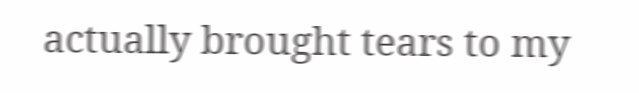actually brought tears to my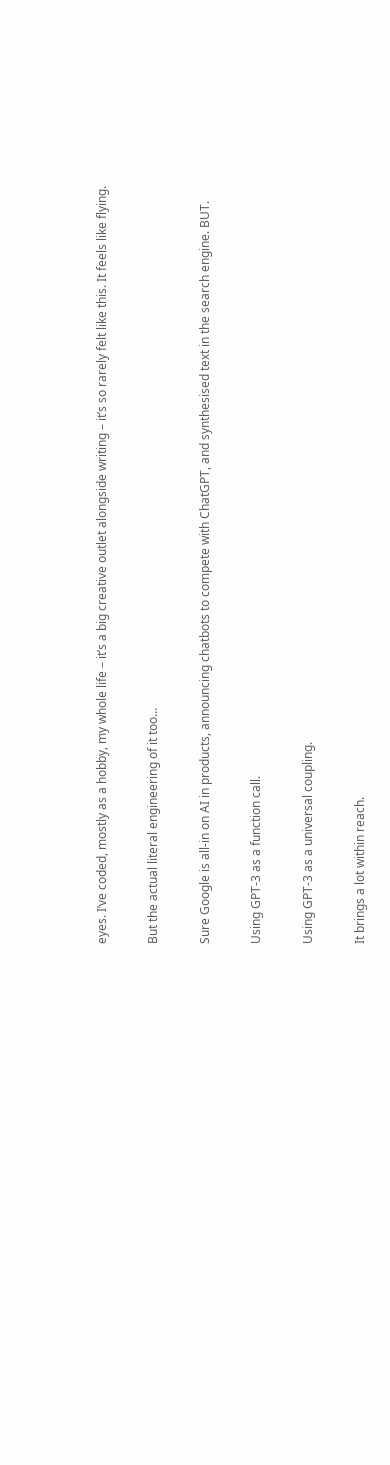eyes. I’ve coded, mostly as a hobby, my whole life – it’s a big creative outlet alongside writing – it’s so rarely felt like this. It feels like flying.

But the actual literal engineering of it too…

Sure Google is all-in on AI in products, announcing chatbots to compete with ChatGPT, and synthesised text in the search engine. BUT.

Using GPT-3 as a function call.

Using GPT-3 as a universal coupling.

It brings a lot within reach.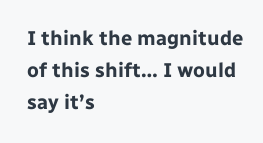I think the magnitude of this shift… I would say it’s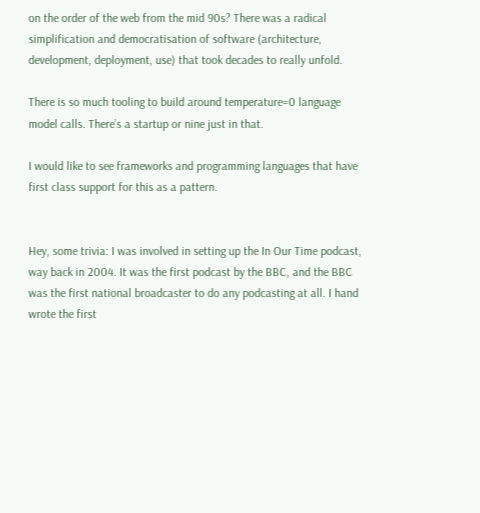on the order of the web from the mid 90s? There was a radical simplification and democratisation of software (architecture, development, deployment, use) that took decades to really unfold.

There is so much tooling to build around temperature=0 language model calls. There’s a startup or nine just in that.

I would like to see frameworks and programming languages that have first class support for this as a pattern.


Hey, some trivia: I was involved in setting up the In Our Time podcast, way back in 2004. It was the first podcast by the BBC, and the BBC was the first national broadcaster to do any podcasting at all. I hand wrote the first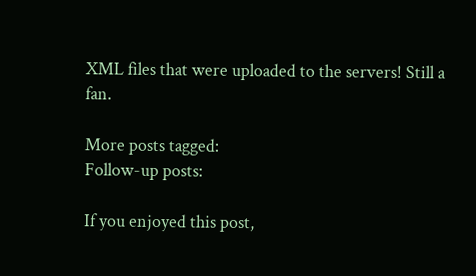XML files that were uploaded to the servers! Still a fan.

More posts tagged:
Follow-up posts:

If you enjoyed this post,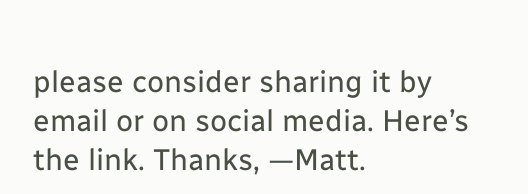please consider sharing it by email or on social media. Here’s the link. Thanks, —Matt.